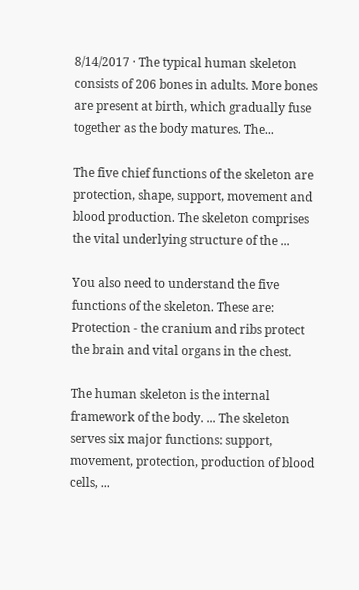8/14/2017 · The typical human skeleton consists of 206 bones in adults. More bones are present at birth, which gradually fuse together as the body matures. The...

The five chief functions of the skeleton are protection, shape, support, movement and blood production. The skeleton comprises the vital underlying structure of the ...

You also need to understand the five functions of the skeleton. These are: Protection - the cranium and ribs protect the brain and vital organs in the chest.

The human skeleton is the internal framework of the body. ... The skeleton serves six major functions: support, movement, protection, production of blood cells, ...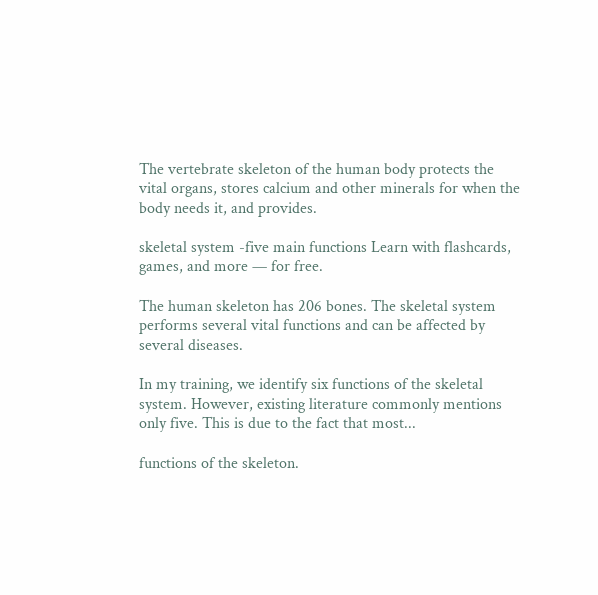The vertebrate skeleton of the human body protects the vital organs, stores calcium and other minerals for when the body needs it, and provides.

skeletal system -five main functions Learn with flashcards, games, and more — for free.

The human skeleton has 206 bones. The skeletal system performs several vital functions and can be affected by several diseases.

In my training, we identify six functions of the skeletal system. However, existing literature commonly mentions only five. This is due to the fact that most...

functions of the skeleton.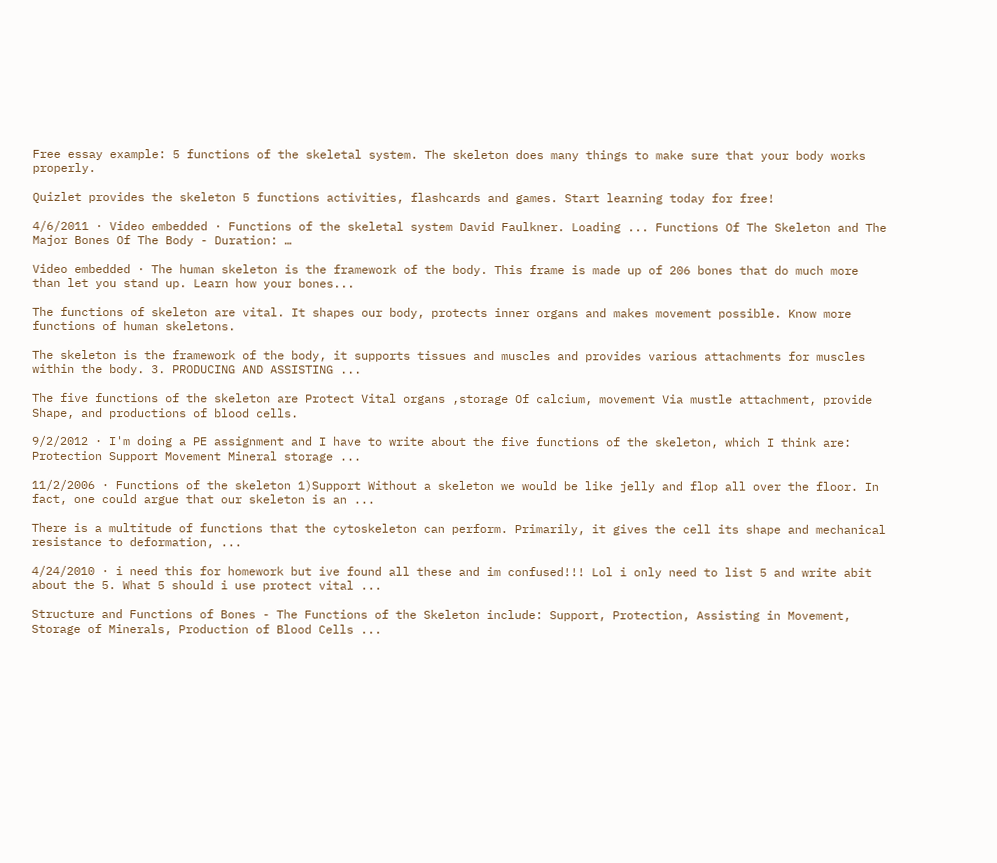Free essay example: 5 functions of the skeletal system. The skeleton does many things to make sure that your body works properly.

Quizlet provides the skeleton 5 functions activities, flashcards and games. Start learning today for free!

4/6/2011 · Video embedded · Functions of the skeletal system David Faulkner. Loading ... Functions Of The Skeleton and The Major Bones Of The Body - Duration: …

Video embedded · The human skeleton is the framework of the body. This frame is made up of 206 bones that do much more than let you stand up. Learn how your bones...

The functions of skeleton are vital. It shapes our body, protects inner organs and makes movement possible. Know more functions of human skeletons.

The skeleton is the framework of the body, it supports tissues and muscles and provides various attachments for muscles within the body. 3. PRODUCING AND ASSISTING ...

The five functions of the skeleton are Protect Vital organs ,storage Of calcium, movement Via mustle attachment, provide Shape, and productions of blood cells.

9/2/2012 · I'm doing a PE assignment and I have to write about the five functions of the skeleton, which I think are: Protection Support Movement Mineral storage ...

11/2/2006 · Functions of the skeleton 1)Support Without a skeleton we would be like jelly and flop all over the floor. In fact, one could argue that our skeleton is an ...

There is a multitude of functions that the cytoskeleton can perform. Primarily, it gives the cell its shape and mechanical resistance to deformation, ...

4/24/2010 · i need this for homework but ive found all these and im confused!!! Lol i only need to list 5 and write abit about the 5. What 5 should i use protect vital ...

Structure and Functions of Bones - The Functions of the Skeleton include: Support, Protection, Assisting in Movement, Storage of Minerals, Production of Blood Cells ...